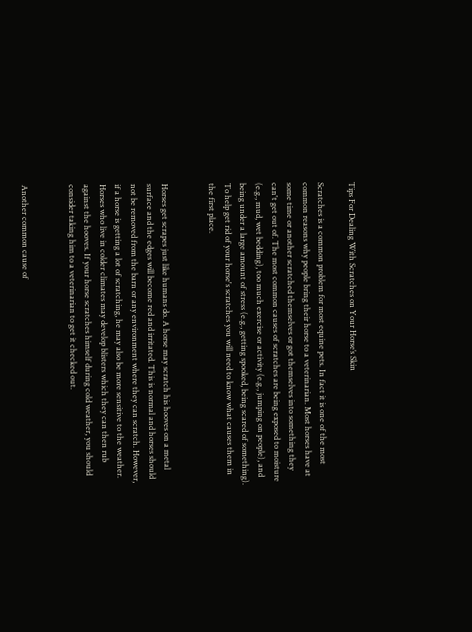Tips For Dealing With Scratches on Your Horse’s Skin

Scratches is a common problem for most equine pets. In fact it is one of the most common reasons why people bring their horse to a veterinarian. Most horses have at some time or another scratched themselves or got themselves into something they can't get out of. The most common causes of scratches are being exposed to moisture (e.g., mud, wet bedding), too much exercise or activity (e.g., jumping on people), and being under a large amount of stress (e.g., getting spooked, being scared of something). To help get rid of your horse's scratches you will need to know what causes them in the first place.


Horses get scrapes just like humans do. A horse may scratch his hooves on a metal surface and the edges will become red and irritated. This is normal and horses should not be removed from the barn or any environment where they can scratch. However, if a horse is getting a lot of scratching, he may also be more sensitive to the weather. Horses who live in colder climates may develop blisters which they can then rub against the hooves. If your horse scratches himself during cold weather, you should consider taking him to a veterinarian to get it checked out.


Another common cause of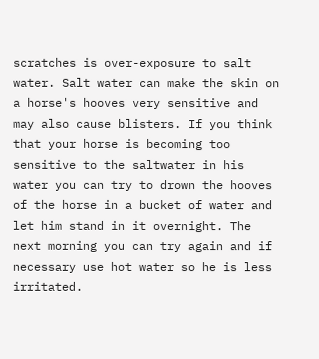scratches is over-exposure to salt water. Salt water can make the skin on a horse's hooves very sensitive and may also cause blisters. If you think that your horse is becoming too sensitive to the saltwater in his water you can try to drown the hooves of the horse in a bucket of water and let him stand in it overnight. The next morning you can try again and if necessary use hot water so he is less irritated.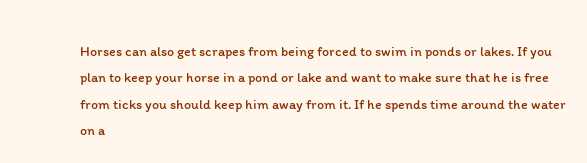Horses can also get scrapes from being forced to swim in ponds or lakes. If you plan to keep your horse in a pond or lake and want to make sure that he is free from ticks you should keep him away from it. If he spends time around the water on a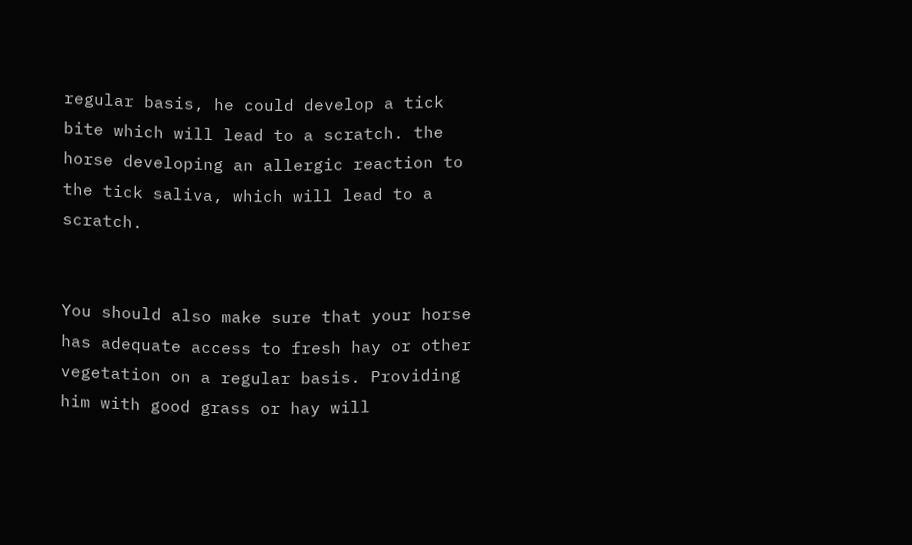regular basis, he could develop a tick bite which will lead to a scratch. the horse developing an allergic reaction to the tick saliva, which will lead to a scratch.


You should also make sure that your horse has adequate access to fresh hay or other vegetation on a regular basis. Providing him with good grass or hay will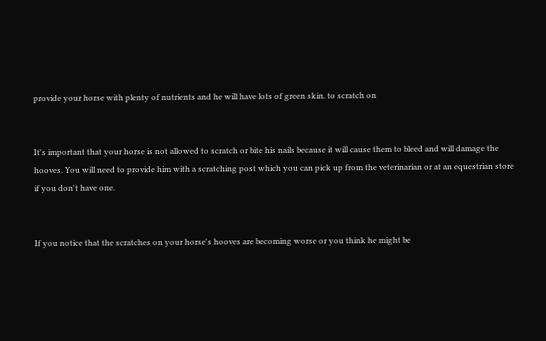provide your horse with plenty of nutrients and he will have lots of green skin. to scratch on


It's important that your horse is not allowed to scratch or bite his nails because it will cause them to bleed and will damage the hooves. You will need to provide him with a scratching post which you can pick up from the veterinarian or at an equestrian store if you don't have one.


If you notice that the scratches on your horse's hooves are becoming worse or you think he might be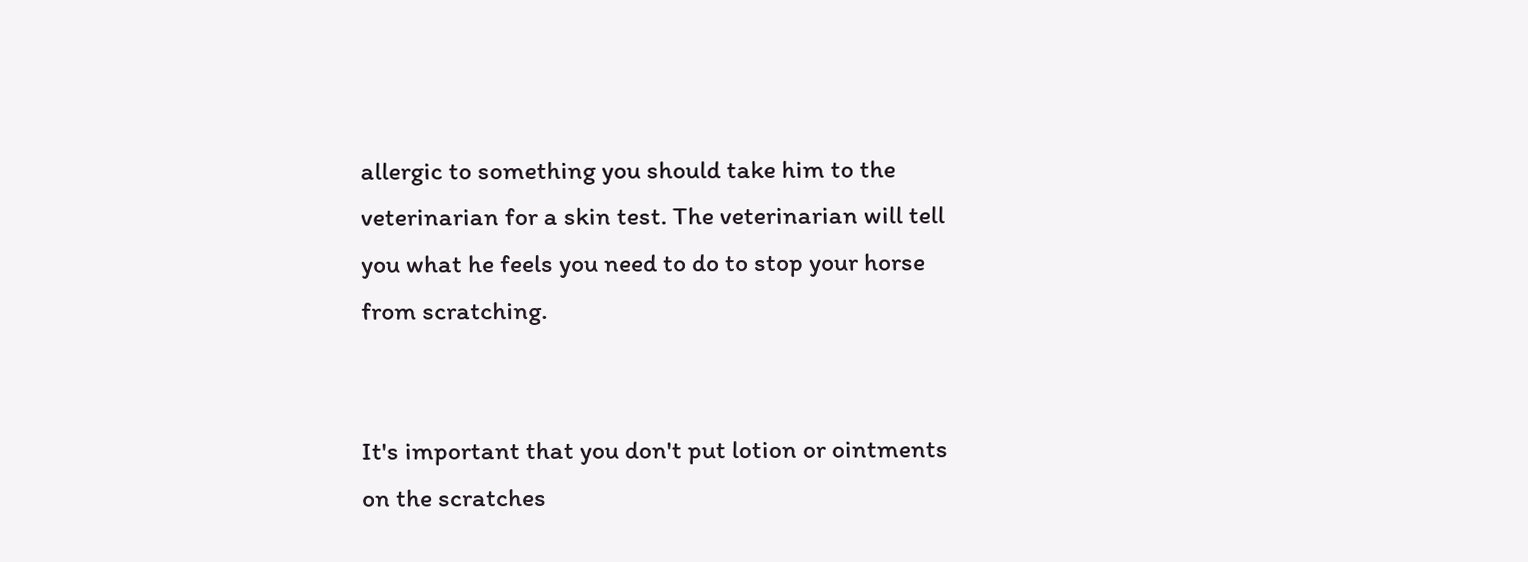allergic to something you should take him to the veterinarian for a skin test. The veterinarian will tell you what he feels you need to do to stop your horse from scratching.


It's important that you don't put lotion or ointments on the scratches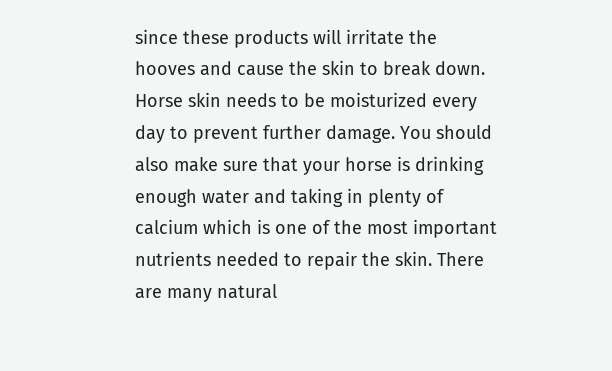since these products will irritate the hooves and cause the skin to break down. Horse skin needs to be moisturized every day to prevent further damage. You should also make sure that your horse is drinking enough water and taking in plenty of calcium which is one of the most important nutrients needed to repair the skin. There are many natural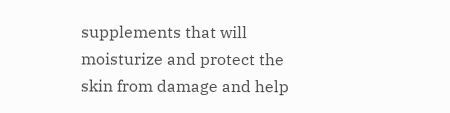supplements that will moisturize and protect the skin from damage and help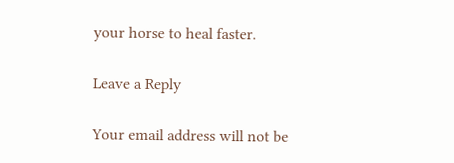your horse to heal faster.

Leave a Reply

Your email address will not be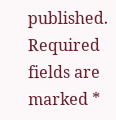published. Required fields are marked *